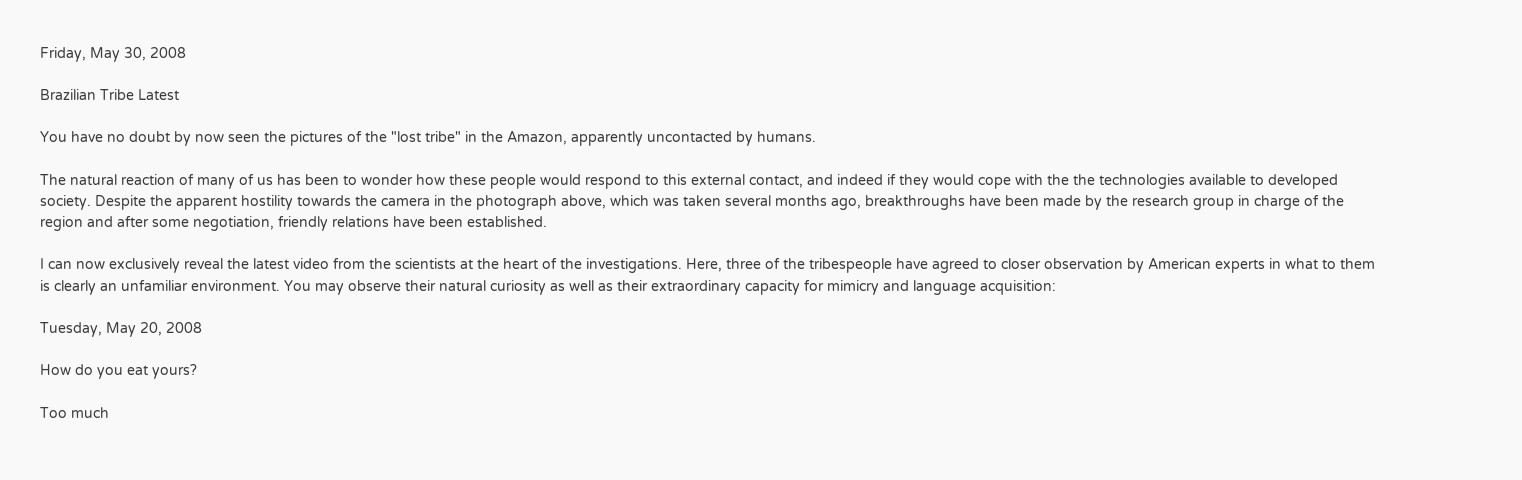Friday, May 30, 2008

Brazilian Tribe Latest

You have no doubt by now seen the pictures of the "lost tribe" in the Amazon, apparently uncontacted by humans.

The natural reaction of many of us has been to wonder how these people would respond to this external contact, and indeed if they would cope with the the technologies available to developed society. Despite the apparent hostility towards the camera in the photograph above, which was taken several months ago, breakthroughs have been made by the research group in charge of the region and after some negotiation, friendly relations have been established.

I can now exclusively reveal the latest video from the scientists at the heart of the investigations. Here, three of the tribespeople have agreed to closer observation by American experts in what to them is clearly an unfamiliar environment. You may observe their natural curiosity as well as their extraordinary capacity for mimicry and language acquisition:

Tuesday, May 20, 2008

How do you eat yours?

Too much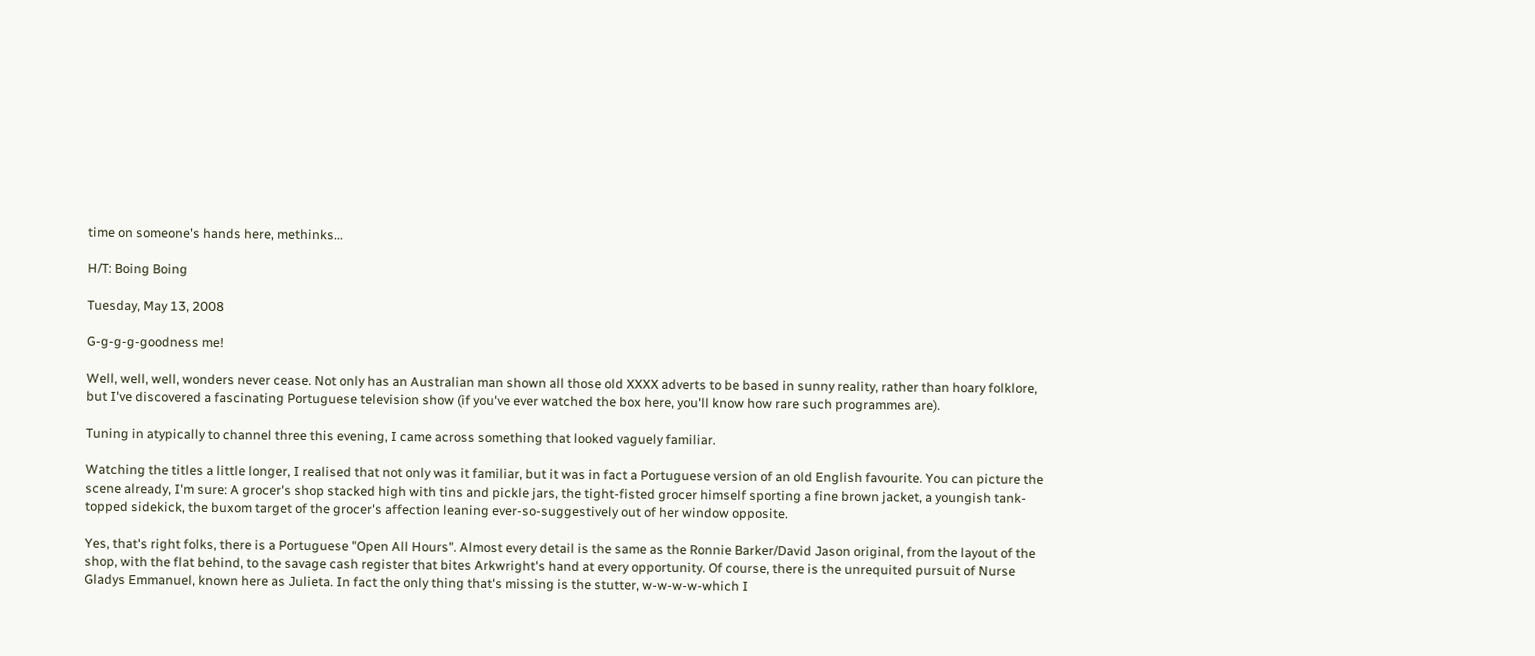time on someone's hands here, methinks...

H/T: Boing Boing

Tuesday, May 13, 2008

G-g-g-g-goodness me!

Well, well, well, wonders never cease. Not only has an Australian man shown all those old XXXX adverts to be based in sunny reality, rather than hoary folklore, but I've discovered a fascinating Portuguese television show (if you've ever watched the box here, you'll know how rare such programmes are).

Tuning in atypically to channel three this evening, I came across something that looked vaguely familiar.

Watching the titles a little longer, I realised that not only was it familiar, but it was in fact a Portuguese version of an old English favourite. You can picture the scene already, I'm sure: A grocer's shop stacked high with tins and pickle jars, the tight-fisted grocer himself sporting a fine brown jacket, a youngish tank-topped sidekick, the buxom target of the grocer's affection leaning ever-so-suggestively out of her window opposite.

Yes, that's right folks, there is a Portuguese "Open All Hours". Almost every detail is the same as the Ronnie Barker/David Jason original, from the layout of the shop, with the flat behind, to the savage cash register that bites Arkwright's hand at every opportunity. Of course, there is the unrequited pursuit of Nurse Gladys Emmanuel, known here as Julieta. In fact the only thing that's missing is the stutter, w-w-w-w-which I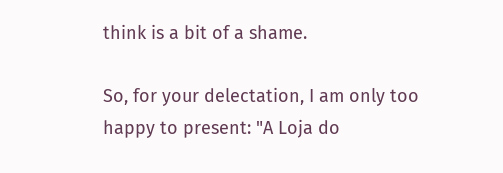think is a bit of a shame.

So, for your delectation, I am only too happy to present: "A Loja do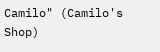Camilo" (Camilo's Shop)